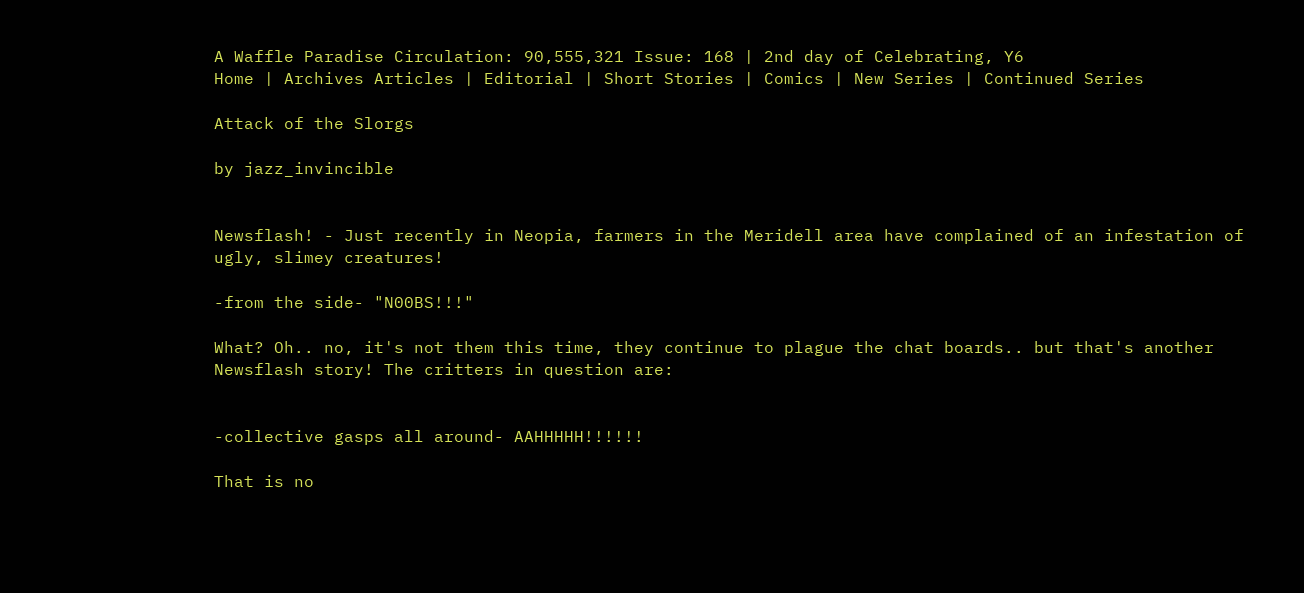A Waffle Paradise Circulation: 90,555,321 Issue: 168 | 2nd day of Celebrating, Y6
Home | Archives Articles | Editorial | Short Stories | Comics | New Series | Continued Series

Attack of the Slorgs

by jazz_invincible


Newsflash! - Just recently in Neopia, farmers in the Meridell area have complained of an infestation of ugly, slimey creatures!

-from the side- "N00BS!!!"

What? Oh.. no, it's not them this time, they continue to plague the chat boards.. but that's another Newsflash story! The critters in question are:


-collective gasps all around- AAHHHHH!!!!!!

That is no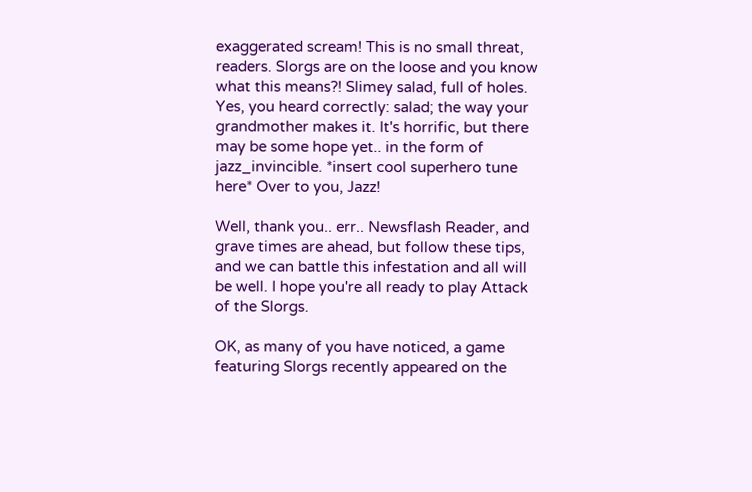exaggerated scream! This is no small threat, readers. Slorgs are on the loose and you know what this means?! Slimey salad, full of holes. Yes, you heard correctly: salad; the way your grandmother makes it. It's horrific, but there may be some hope yet.. in the form of jazz_invincible. *insert cool superhero tune here* Over to you, Jazz!

Well, thank you.. err.. Newsflash Reader, and grave times are ahead, but follow these tips, and we can battle this infestation and all will be well. I hope you're all ready to play Attack of the Slorgs.

OK, as many of you have noticed, a game featuring Slorgs recently appeared on the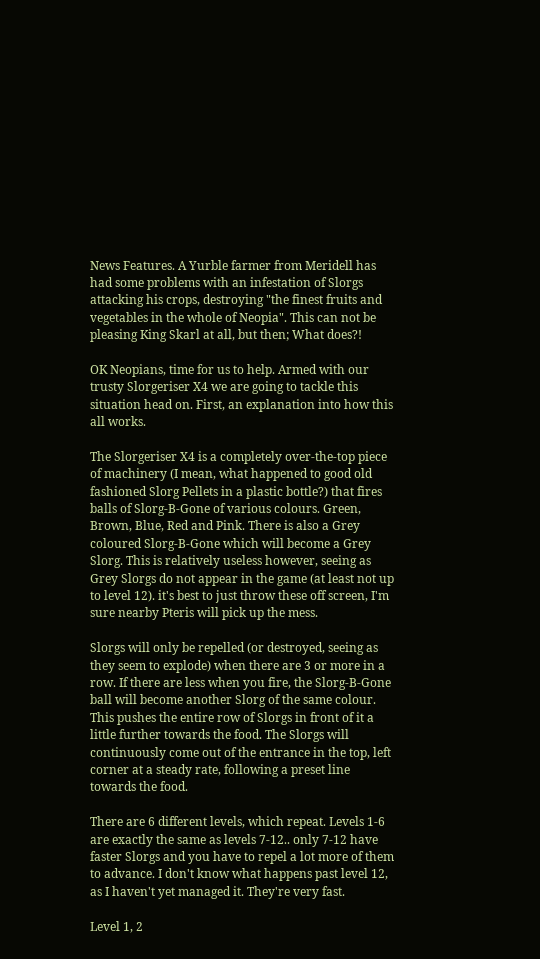News Features. A Yurble farmer from Meridell has had some problems with an infestation of Slorgs attacking his crops, destroying "the finest fruits and vegetables in the whole of Neopia". This can not be pleasing King Skarl at all, but then; What does?!

OK Neopians, time for us to help. Armed with our trusty Slorgeriser X4 we are going to tackle this situation head on. First, an explanation into how this all works.

The Slorgeriser X4 is a completely over-the-top piece of machinery (I mean, what happened to good old fashioned Slorg Pellets in a plastic bottle?) that fires balls of Slorg-B-Gone of various colours. Green, Brown, Blue, Red and Pink. There is also a Grey coloured Slorg-B-Gone which will become a Grey Slorg. This is relatively useless however, seeing as Grey Slorgs do not appear in the game (at least not up to level 12). it's best to just throw these off screen, I'm sure nearby Pteris will pick up the mess.

Slorgs will only be repelled (or destroyed, seeing as they seem to explode) when there are 3 or more in a row. If there are less when you fire, the Slorg-B-Gone ball will become another Slorg of the same colour. This pushes the entire row of Slorgs in front of it a little further towards the food. The Slorgs will continuously come out of the entrance in the top, left corner at a steady rate, following a preset line towards the food.

There are 6 different levels, which repeat. Levels 1-6 are exactly the same as levels 7-12.. only 7-12 have faster Slorgs and you have to repel a lot more of them to advance. I don't know what happens past level 12, as I haven't yet managed it. They're very fast.

Level 1, 2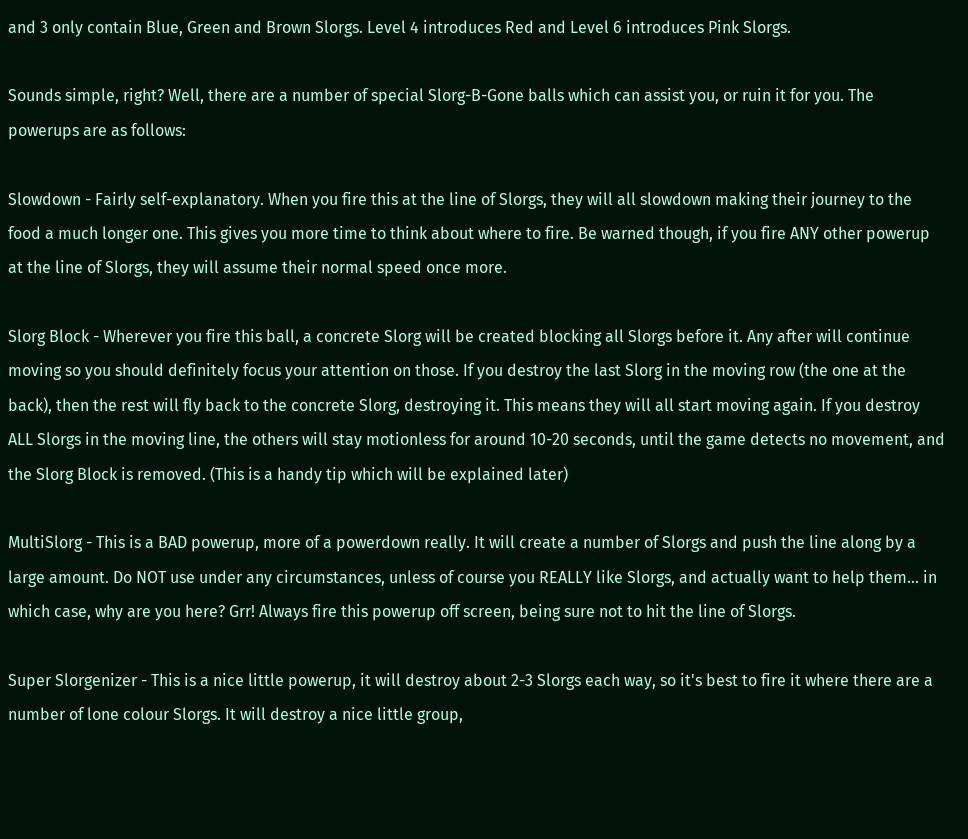and 3 only contain Blue, Green and Brown Slorgs. Level 4 introduces Red and Level 6 introduces Pink Slorgs.

Sounds simple, right? Well, there are a number of special Slorg-B-Gone balls which can assist you, or ruin it for you. The powerups are as follows:

Slowdown - Fairly self-explanatory. When you fire this at the line of Slorgs, they will all slowdown making their journey to the food a much longer one. This gives you more time to think about where to fire. Be warned though, if you fire ANY other powerup at the line of Slorgs, they will assume their normal speed once more.

Slorg Block - Wherever you fire this ball, a concrete Slorg will be created blocking all Slorgs before it. Any after will continue moving so you should definitely focus your attention on those. If you destroy the last Slorg in the moving row (the one at the back), then the rest will fly back to the concrete Slorg, destroying it. This means they will all start moving again. If you destroy ALL Slorgs in the moving line, the others will stay motionless for around 10-20 seconds, until the game detects no movement, and the Slorg Block is removed. (This is a handy tip which will be explained later)

MultiSlorg - This is a BAD powerup, more of a powerdown really. It will create a number of Slorgs and push the line along by a large amount. Do NOT use under any circumstances, unless of course you REALLY like Slorgs, and actually want to help them... in which case, why are you here? Grr! Always fire this powerup off screen, being sure not to hit the line of Slorgs.

Super Slorgenizer - This is a nice little powerup, it will destroy about 2-3 Slorgs each way, so it's best to fire it where there are a number of lone colour Slorgs. It will destroy a nice little group,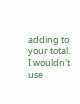adding to your total. I wouldn't use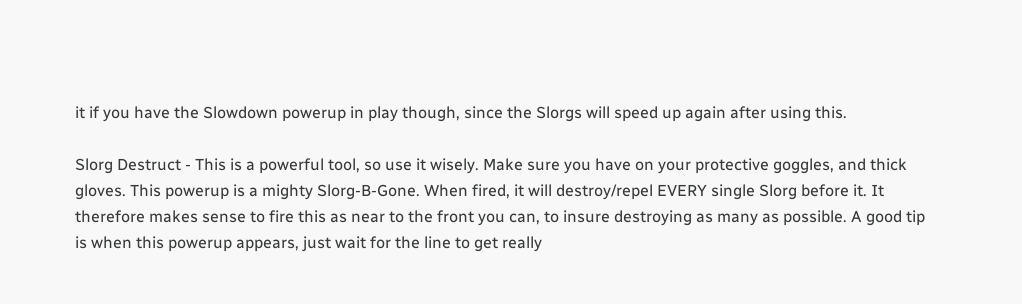it if you have the Slowdown powerup in play though, since the Slorgs will speed up again after using this.

Slorg Destruct - This is a powerful tool, so use it wisely. Make sure you have on your protective goggles, and thick gloves. This powerup is a mighty Slorg-B-Gone. When fired, it will destroy/repel EVERY single Slorg before it. It therefore makes sense to fire this as near to the front you can, to insure destroying as many as possible. A good tip is when this powerup appears, just wait for the line to get really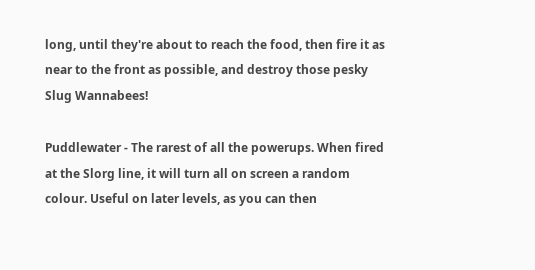long, until they're about to reach the food, then fire it as near to the front as possible, and destroy those pesky Slug Wannabees!

Puddlewater - The rarest of all the powerups. When fired at the Slorg line, it will turn all on screen a random colour. Useful on later levels, as you can then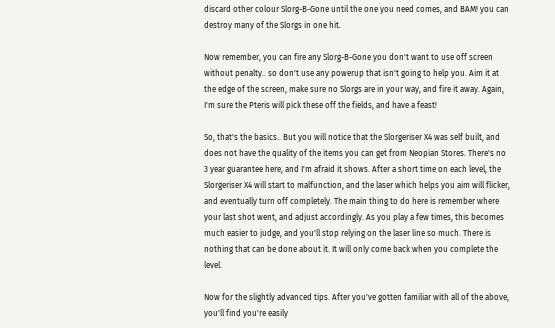discard other colour Slorg-B-Gone until the one you need comes, and BAM! you can destroy many of the Slorgs in one hit.

Now remember, you can fire any Slorg-B-Gone you don't want to use off screen without penalty.. so don't use any powerup that isn't going to help you. Aim it at the edge of the screen, make sure no Slorgs are in your way, and fire it away. Again, I'm sure the Pteris will pick these off the fields, and have a feast!

So, that's the basics.. But you will notice that the Slorgeriser X4 was self built, and does not have the quality of the items you can get from Neopian Stores. There's no 3 year guarantee here, and I'm afraid it shows. After a short time on each level, the Slorgeriser X4 will start to malfunction, and the laser which helps you aim will flicker, and eventually turn off completely. The main thing to do here is remember where your last shot went, and adjust accordingly. As you play a few times, this becomes much easier to judge, and you'll stop relying on the laser line so much. There is nothing that can be done about it. It will only come back when you complete the level.

Now for the slightly advanced tips. After you've gotten familiar with all of the above, you'll find you're easily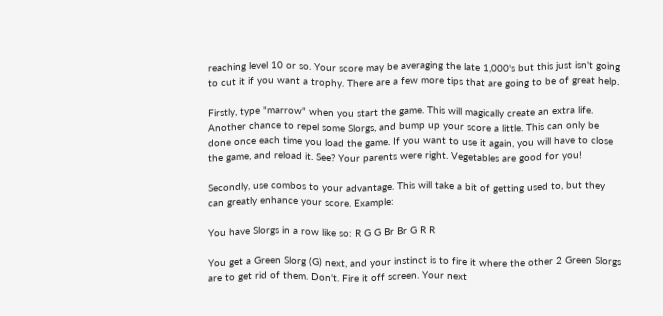reaching level 10 or so. Your score may be averaging the late 1,000's but this just isn't going to cut it if you want a trophy. There are a few more tips that are going to be of great help.

Firstly, type "marrow" when you start the game. This will magically create an extra life. Another chance to repel some Slorgs, and bump up your score a little. This can only be done once each time you load the game. If you want to use it again, you will have to close the game, and reload it. See? Your parents were right. Vegetables are good for you!

Secondly, use combos to your advantage. This will take a bit of getting used to, but they can greatly enhance your score. Example:

You have Slorgs in a row like so: R G G Br Br G R R

You get a Green Slorg (G) next, and your instinct is to fire it where the other 2 Green Slorgs are to get rid of them. Don't. Fire it off screen. Your next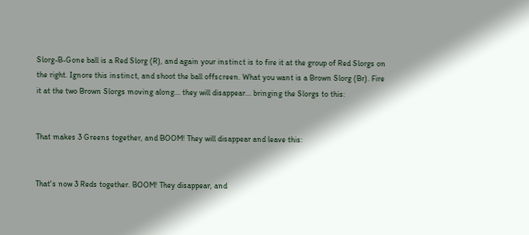Slorg-B-Gone ball is a Red Slorg (R), and again your instinct is to fire it at the group of Red Slorgs on the right. Ignore this instinct, and shoot the ball offscreen. What you want is a Brown Slorg (Br). Fire it at the two Brown Slorgs moving along... they will disappear... bringing the Slorgs to this:


That makes 3 Greens together, and BOOM! They will disappear and leave this:


That's now 3 Reds together. BOOM! They disappear, and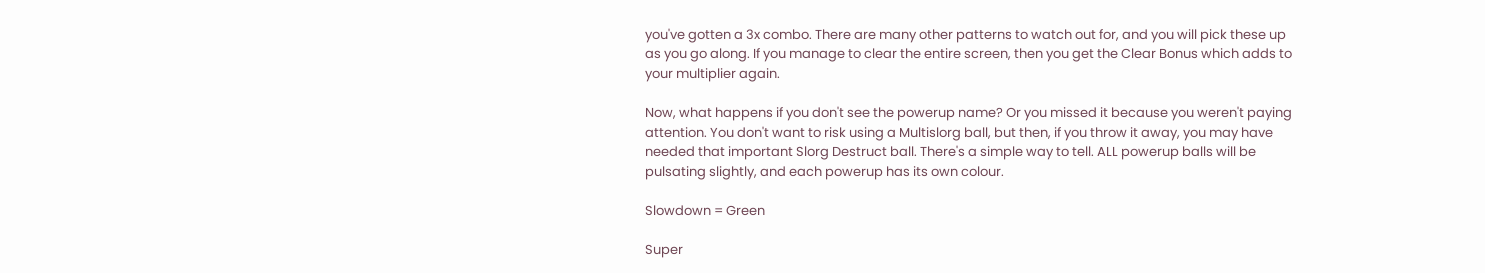you've gotten a 3x combo. There are many other patterns to watch out for, and you will pick these up as you go along. If you manage to clear the entire screen, then you get the Clear Bonus which adds to your multiplier again.

Now, what happens if you don't see the powerup name? Or you missed it because you weren't paying attention. You don't want to risk using a Multislorg ball, but then, if you throw it away, you may have needed that important Slorg Destruct ball. There's a simple way to tell. ALL powerup balls will be pulsating slightly, and each powerup has its own colour.

Slowdown = Green

Super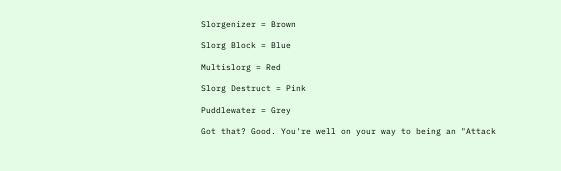Slorgenizer = Brown

Slorg Block = Blue

Multislorg = Red

Slorg Destruct = Pink

Puddlewater = Grey

Got that? Good. You're well on your way to being an "Attack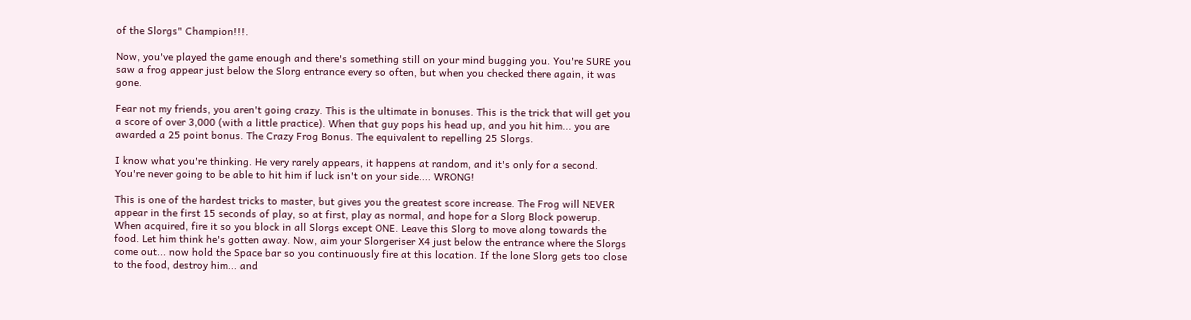of the Slorgs" Champion!!!.

Now, you've played the game enough and there's something still on your mind bugging you. You're SURE you saw a frog appear just below the Slorg entrance every so often, but when you checked there again, it was gone.

Fear not my friends, you aren't going crazy. This is the ultimate in bonuses. This is the trick that will get you a score of over 3,000 (with a little practice). When that guy pops his head up, and you hit him... you are awarded a 25 point bonus. The Crazy Frog Bonus. The equivalent to repelling 25 Slorgs.

I know what you're thinking. He very rarely appears, it happens at random, and it's only for a second. You're never going to be able to hit him if luck isn't on your side.... WRONG!

This is one of the hardest tricks to master, but gives you the greatest score increase. The Frog will NEVER appear in the first 15 seconds of play, so at first, play as normal, and hope for a Slorg Block powerup. When acquired, fire it so you block in all Slorgs except ONE. Leave this Slorg to move along towards the food. Let him think he's gotten away. Now, aim your Slorgeriser X4 just below the entrance where the Slorgs come out... now hold the Space bar so you continuously fire at this location. If the lone Slorg gets too close to the food, destroy him... and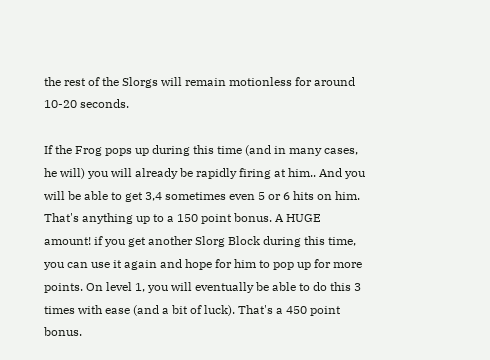the rest of the Slorgs will remain motionless for around 10-20 seconds.

If the Frog pops up during this time (and in many cases, he will) you will already be rapidly firing at him.. And you will be able to get 3,4 sometimes even 5 or 6 hits on him. That's anything up to a 150 point bonus. A HUGE amount! if you get another Slorg Block during this time, you can use it again and hope for him to pop up for more points. On level 1, you will eventually be able to do this 3 times with ease (and a bit of luck). That's a 450 point bonus.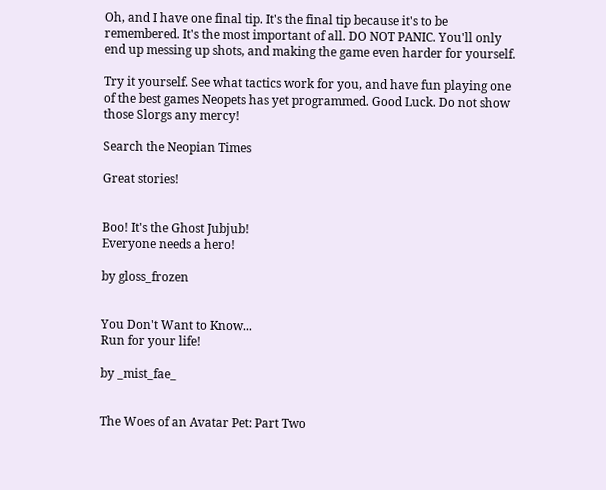Oh, and I have one final tip. It's the final tip because it's to be remembered. It's the most important of all. DO NOT PANIC. You'll only end up messing up shots, and making the game even harder for yourself.

Try it yourself. See what tactics work for you, and have fun playing one of the best games Neopets has yet programmed. Good Luck. Do not show those Slorgs any mercy!

Search the Neopian Times

Great stories!


Boo! It's the Ghost Jubjub!
Everyone needs a hero!

by gloss_frozen


You Don't Want to Know...
Run for your life!

by _mist_fae_


The Woes of an Avatar Pet: Part Two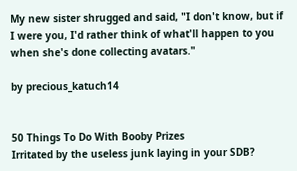My new sister shrugged and said, "I don't know, but if I were you, I'd rather think of what'll happen to you when she's done collecting avatars."

by precious_katuch14


50 Things To Do With Booby Prizes
Irritated by the useless junk laying in your SDB?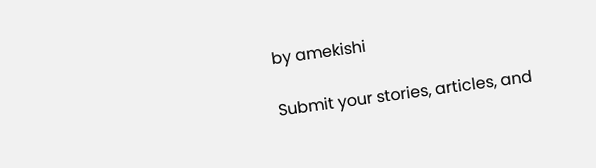by amekishi

Submit your stories, articles, and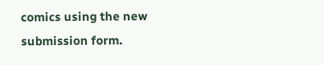comics using the new submission form.